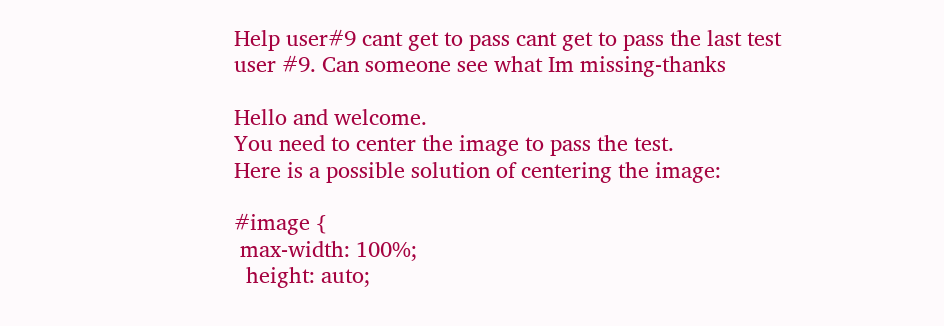Help user#9 cant get to pass cant get to pass the last test user #9. Can someone see what Im missing-thanks

Hello and welcome.
You need to center the image to pass the test.
Here is a possible solution of centering the image:

#image {
 max-width: 100%;
  height: auto;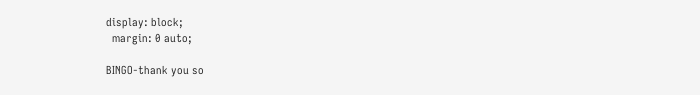display: block;
  margin: 0 auto;

BINGO-thank you so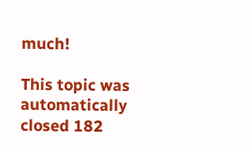much!

This topic was automatically closed 182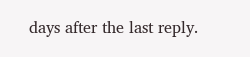days after the last reply.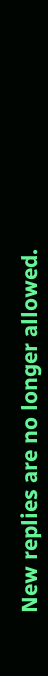New replies are no longer allowed.